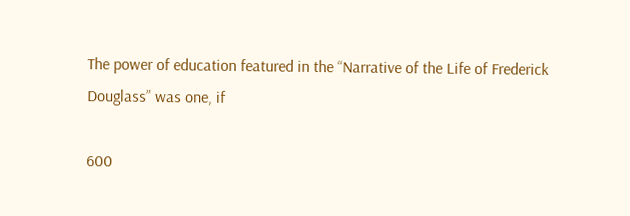The power of education featured in the “Narrative of the Life of Frederick Douglass” was one, if

600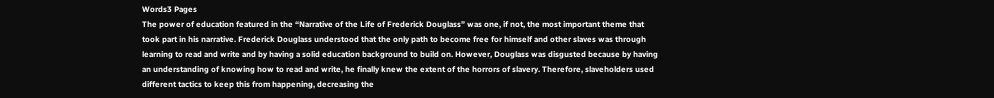Words3 Pages
The power of education featured in the “Narrative of the Life of Frederick Douglass” was one, if not, the most important theme that took part in his narrative. Frederick Douglass understood that the only path to become free for himself and other slaves was through learning to read and write and by having a solid education background to build on. However, Douglass was disgusted because by having an understanding of knowing how to read and write, he finally knew the extent of the horrors of slavery. Therefore, slaveholders used different tactics to keep this from happening, decreasing the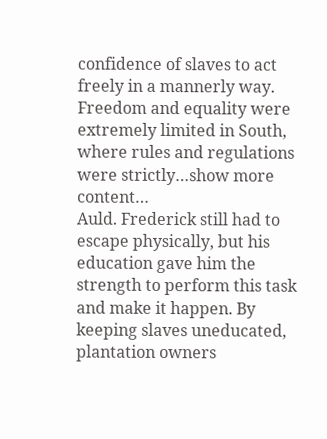confidence of slaves to act freely in a mannerly way. Freedom and equality were extremely limited in South, where rules and regulations were strictly…show more content…
Auld. Frederick still had to escape physically, but his education gave him the strength to perform this task and make it happen. By keeping slaves uneducated, plantation owners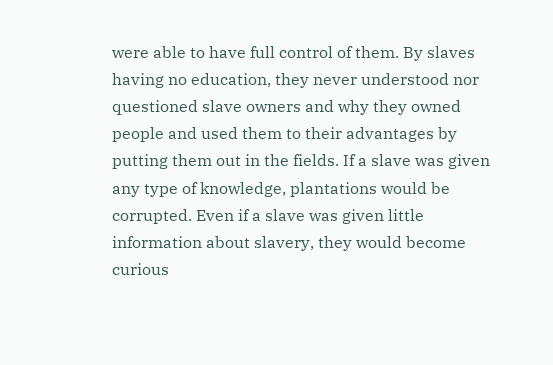were able to have full control of them. By slaves having no education, they never understood nor questioned slave owners and why they owned people and used them to their advantages by putting them out in the fields. If a slave was given any type of knowledge, plantations would be corrupted. Even if a slave was given little information about slavery, they would become curious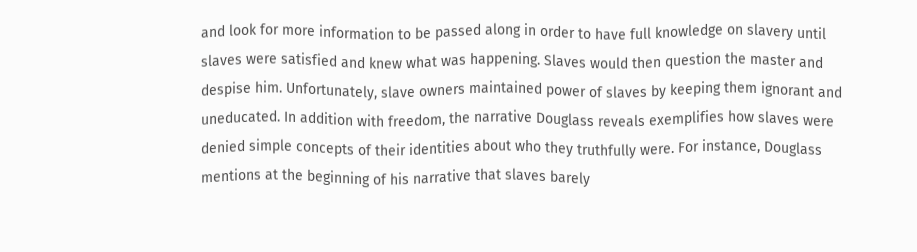and look for more information to be passed along in order to have full knowledge on slavery until slaves were satisfied and knew what was happening. Slaves would then question the master and despise him. Unfortunately, slave owners maintained power of slaves by keeping them ignorant and uneducated. In addition with freedom, the narrative Douglass reveals exemplifies how slaves were denied simple concepts of their identities about who they truthfully were. For instance, Douglass mentions at the beginning of his narrative that slaves barely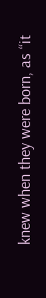knew when they were born, as “it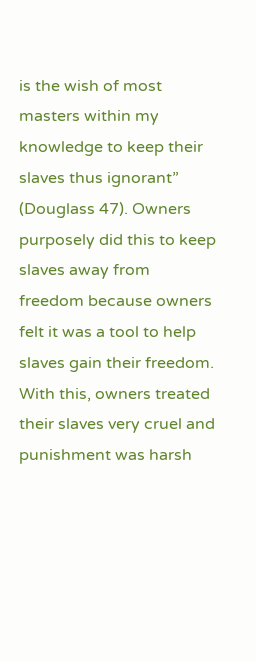is the wish of most masters within my knowledge to keep their slaves thus ignorant” (Douglass 47). Owners purposely did this to keep slaves away from freedom because owners felt it was a tool to help slaves gain their freedom. With this, owners treated their slaves very cruel and punishment was harsh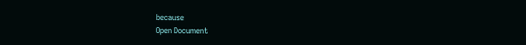because
Open Document